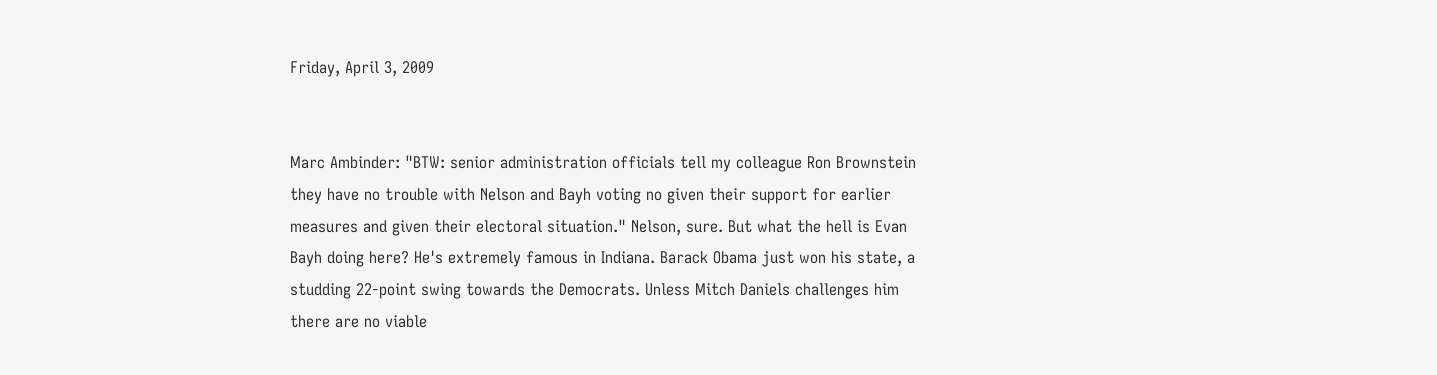Friday, April 3, 2009


Marc Ambinder: "BTW: senior administration officials tell my colleague Ron Brownstein they have no trouble with Nelson and Bayh voting no given their support for earlier measures and given their electoral situation." Nelson, sure. But what the hell is Evan Bayh doing here? He's extremely famous in Indiana. Barack Obama just won his state, a studding 22-point swing towards the Democrats. Unless Mitch Daniels challenges him there are no viable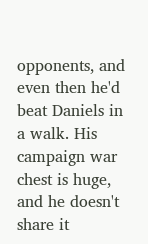opponents, and even then he'd beat Daniels in a walk. His campaign war chest is huge, and he doesn't share it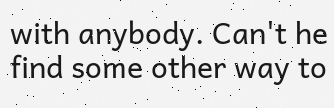with anybody. Can't he find some other way to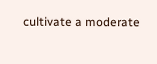cultivate a moderate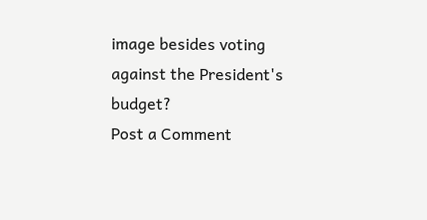image besides voting against the President's budget?
Post a Comment